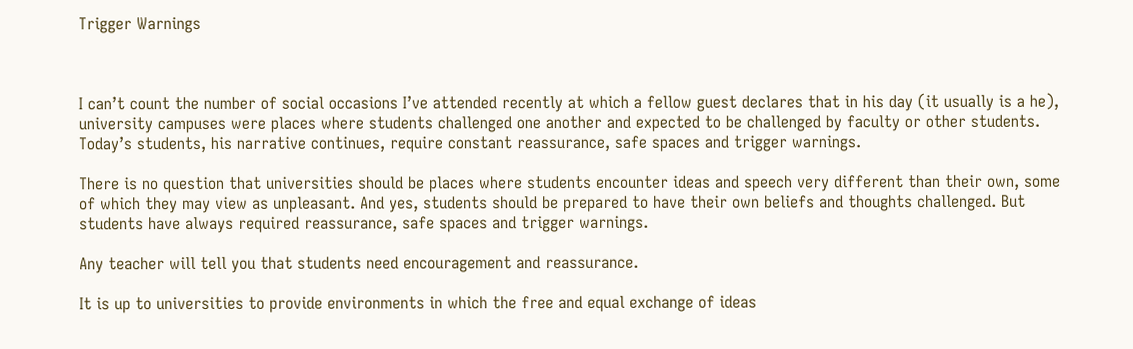Trigger Warnings



I can’t count the number of social occasions I’ve attended recently at which a fellow guest declares that in his day (it usually is a he), university campuses were places where students challenged one another and expected to be challenged by faculty or other students. Today’s students, his narrative continues, require constant reassurance, safe spaces and trigger warnings.

There is no question that universities should be places where students encounter ideas and speech very different than their own, some of which they may view as unpleasant. And yes, students should be prepared to have their own beliefs and thoughts challenged. But students have always required reassurance, safe spaces and trigger warnings.

Any teacher will tell you that students need encouragement and reassurance.

It is up to universities to provide environments in which the free and equal exchange of ideas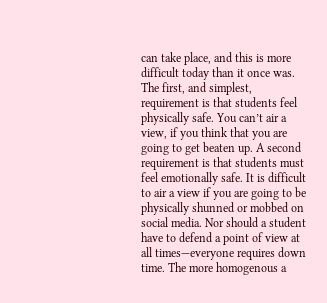can take place, and this is more difficult today than it once was. The first, and simplest, requirement is that students feel physically safe. You can’t air a view, if you think that you are going to get beaten up. A second requirement is that students must feel emotionally safe. It is difficult to air a view if you are going to be physically shunned or mobbed on social media. Nor should a student have to defend a point of view at all times—everyone requires down time. The more homogenous a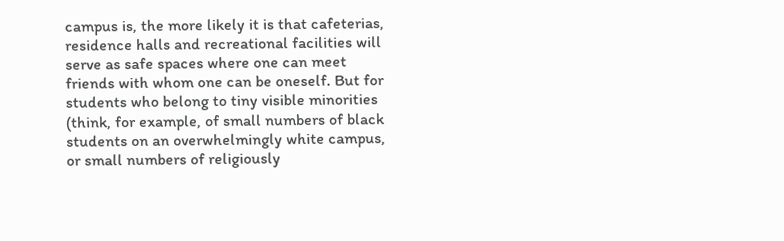campus is, the more likely it is that cafeterias, residence halls and recreational facilities will serve as safe spaces where one can meet friends with whom one can be oneself. But for students who belong to tiny visible minorities (think, for example, of small numbers of black students on an overwhelmingly white campus, or small numbers of religiously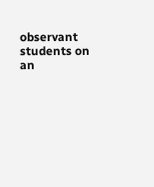observant students on an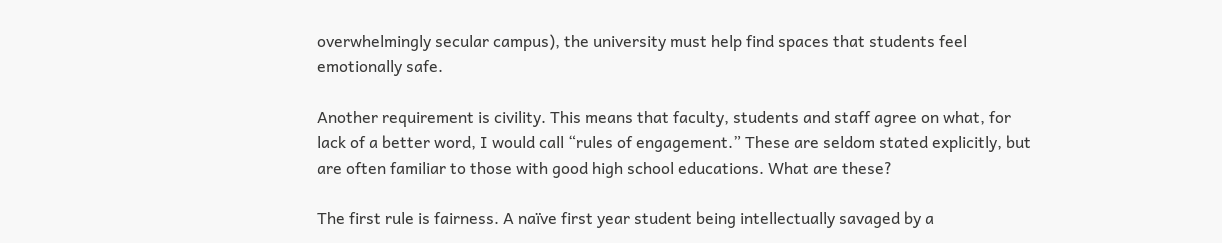overwhelmingly secular campus), the university must help find spaces that students feel emotionally safe.

Another requirement is civility. This means that faculty, students and staff agree on what, for lack of a better word, I would call “rules of engagement.” These are seldom stated explicitly, but are often familiar to those with good high school educations. What are these?

The first rule is fairness. A naïve first year student being intellectually savaged by a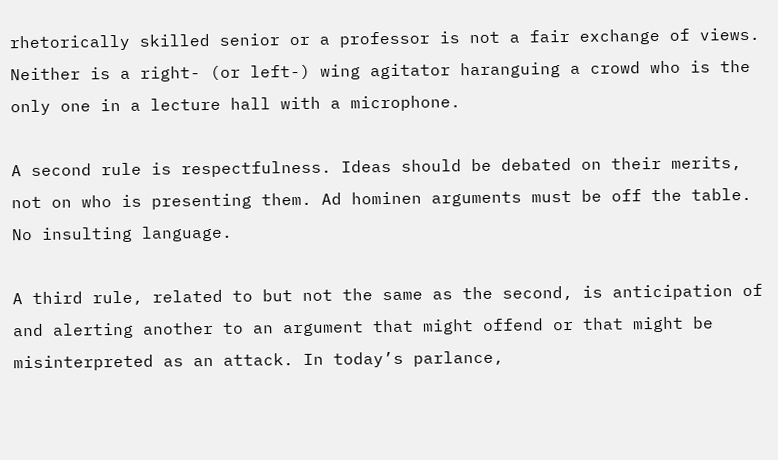rhetorically skilled senior or a professor is not a fair exchange of views. Neither is a right- (or left-) wing agitator haranguing a crowd who is the only one in a lecture hall with a microphone.

A second rule is respectfulness. Ideas should be debated on their merits, not on who is presenting them. Ad hominen arguments must be off the table. No insulting language.

A third rule, related to but not the same as the second, is anticipation of and alerting another to an argument that might offend or that might be misinterpreted as an attack. In today’s parlance,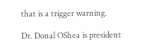that is a trigger warning.

Dr. Donal OShea is president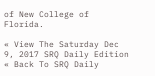of New College of Florida.

« View The Saturday Dec 9, 2017 SRQ Daily Edition
« Back To SRQ Daily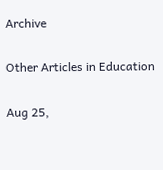Archive

Other Articles in Education

Aug 25,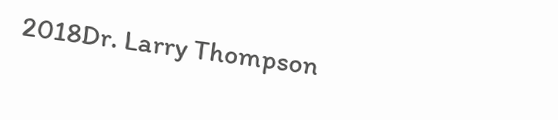2018Dr. Larry Thompson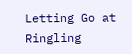Letting Go at Ringling